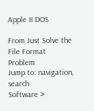Apple II DOS

From Just Solve the File Format Problem
Jump to: navigation, search
Software >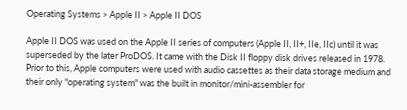Operating Systems > Apple II > Apple II DOS

Apple II DOS was used on the Apple II series of computers (Apple II, II+, IIe, IIc) until it was superseded by the later ProDOS. It came with the Disk II floppy disk drives released in 1978. Prior to this, Apple computers were used with audio cassettes as their data storage medium and their only "operating system" was the built in monitor/mini-assembler for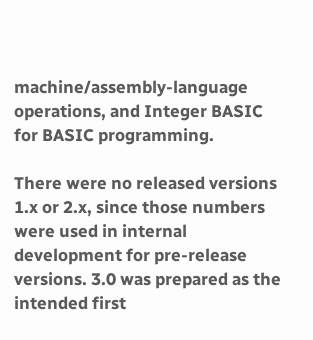machine/assembly-language operations, and Integer BASIC for BASIC programming.

There were no released versions 1.x or 2.x, since those numbers were used in internal development for pre-release versions. 3.0 was prepared as the intended first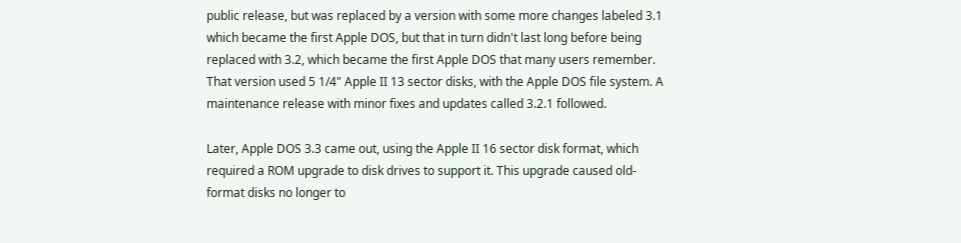public release, but was replaced by a version with some more changes labeled 3.1 which became the first Apple DOS, but that in turn didn't last long before being replaced with 3.2, which became the first Apple DOS that many users remember. That version used 5 1/4" Apple II 13 sector disks, with the Apple DOS file system. A maintenance release with minor fixes and updates called 3.2.1 followed.

Later, Apple DOS 3.3 came out, using the Apple II 16 sector disk format, which required a ROM upgrade to disk drives to support it. This upgrade caused old-format disks no longer to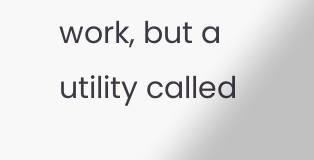work, but a utility called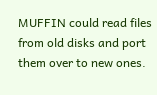MUFFIN could read files from old disks and port them over to new ones.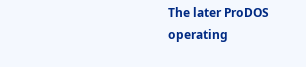The later ProDOS operating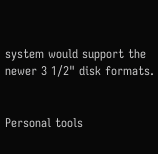system would support the newer 3 1/2" disk formats.


Personal tools